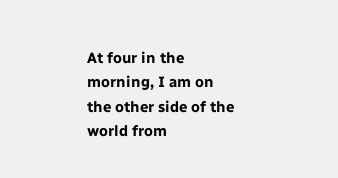At four in the morning, I am on the other side of the world from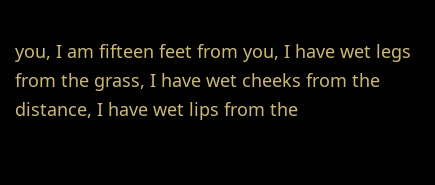you, I am fifteen feet from you, I have wet legs from the grass, I have wet cheeks from the distance, I have wet lips from the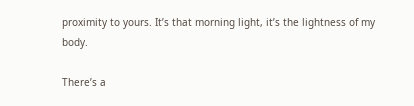proximity to yours. It’s that morning light, it’s the lightness of my body.

There’s a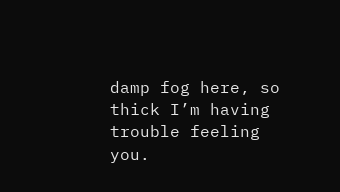damp fog here, so thick I’m having trouble feeling you.